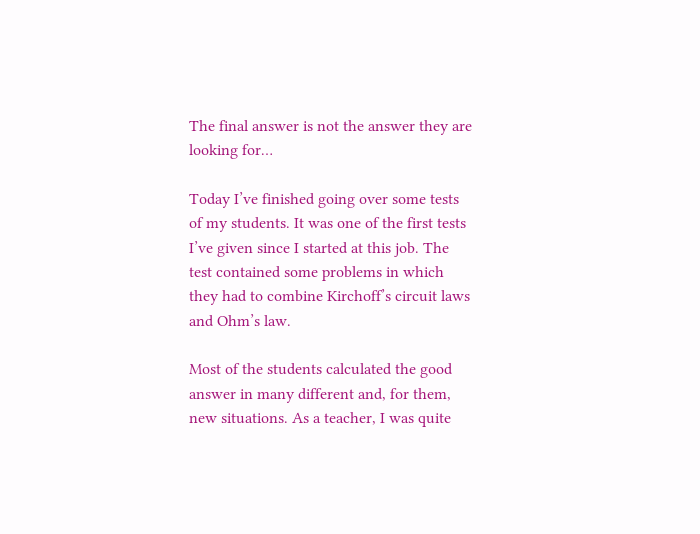The final answer is not the answer they are looking for…

Today I’ve finished going over some tests of my students. It was one of the first tests I’ve given since I started at this job. The test contained some problems in which they had to combine Kirchoff’s circuit laws and Ohm’s law.

Most of the students calculated the good answer in many different and, for them, new situations. As a teacher, I was quite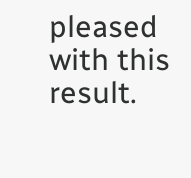pleased with this result.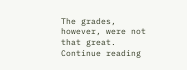The grades, however, were not that great. Continue reading